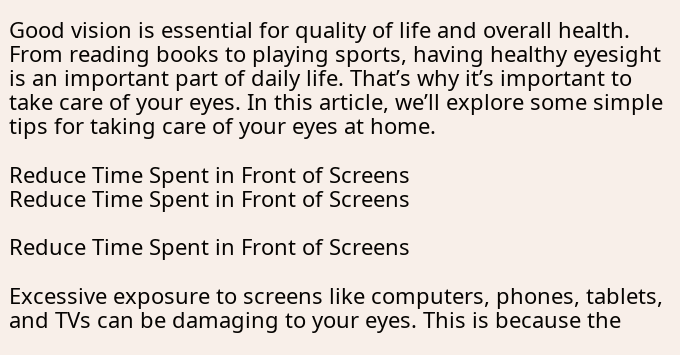Good vision is essential for quality of life and overall health. From reading books to playing sports, having healthy eyesight is an important part of daily life. That’s why it’s important to take care of your eyes. In this article, we’ll explore some simple tips for taking care of your eyes at home.

Reduce Time Spent in Front of Screens
Reduce Time Spent in Front of Screens

Reduce Time Spent in Front of Screens

Excessive exposure to screens like computers, phones, tablets, and TVs can be damaging to your eyes. This is because the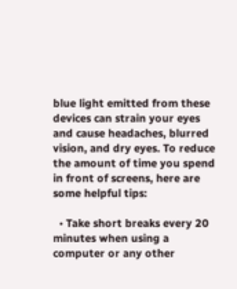blue light emitted from these devices can strain your eyes and cause headaches, blurred vision, and dry eyes. To reduce the amount of time you spend in front of screens, here are some helpful tips:

  • Take short breaks every 20 minutes when using a computer or any other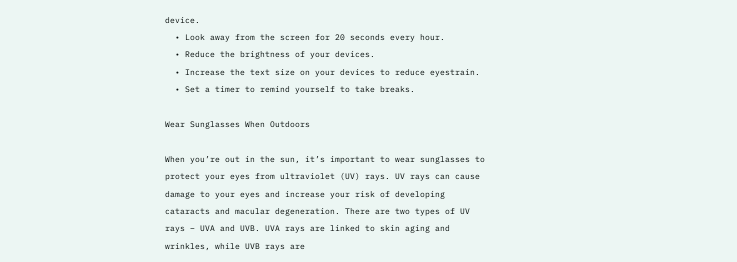device.
  • Look away from the screen for 20 seconds every hour.
  • Reduce the brightness of your devices.
  • Increase the text size on your devices to reduce eyestrain.
  • Set a timer to remind yourself to take breaks.

Wear Sunglasses When Outdoors

When you’re out in the sun, it’s important to wear sunglasses to protect your eyes from ultraviolet (UV) rays. UV rays can cause damage to your eyes and increase your risk of developing cataracts and macular degeneration. There are two types of UV rays – UVA and UVB. UVA rays are linked to skin aging and wrinkles, while UVB rays are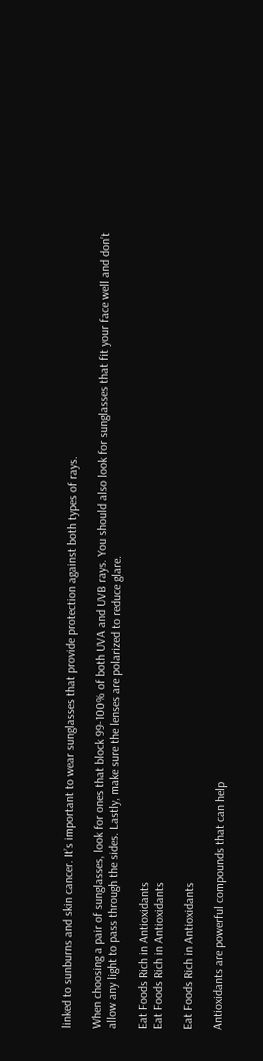linked to sunburns and skin cancer. It’s important to wear sunglasses that provide protection against both types of rays.

When choosing a pair of sunglasses, look for ones that block 99-100% of both UVA and UVB rays. You should also look for sunglasses that fit your face well and don’t allow any light to pass through the sides. Lastly, make sure the lenses are polarized to reduce glare.

Eat Foods Rich in Antioxidants
Eat Foods Rich in Antioxidants

Eat Foods Rich in Antioxidants

Antioxidants are powerful compounds that can help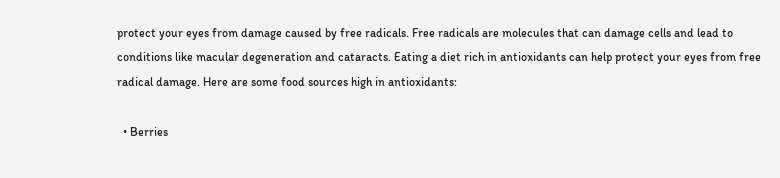protect your eyes from damage caused by free radicals. Free radicals are molecules that can damage cells and lead to conditions like macular degeneration and cataracts. Eating a diet rich in antioxidants can help protect your eyes from free radical damage. Here are some food sources high in antioxidants:

  • Berries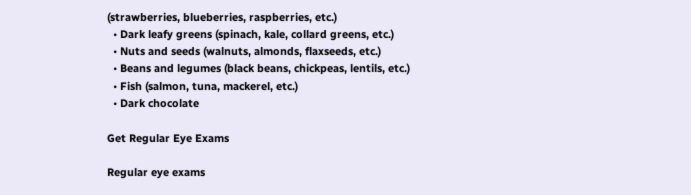(strawberries, blueberries, raspberries, etc.)
  • Dark leafy greens (spinach, kale, collard greens, etc.)
  • Nuts and seeds (walnuts, almonds, flaxseeds, etc.)
  • Beans and legumes (black beans, chickpeas, lentils, etc.)
  • Fish (salmon, tuna, mackerel, etc.)
  • Dark chocolate

Get Regular Eye Exams

Regular eye exams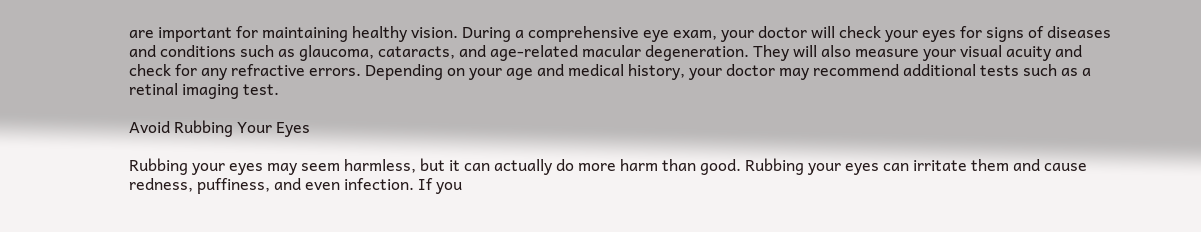are important for maintaining healthy vision. During a comprehensive eye exam, your doctor will check your eyes for signs of diseases and conditions such as glaucoma, cataracts, and age-related macular degeneration. They will also measure your visual acuity and check for any refractive errors. Depending on your age and medical history, your doctor may recommend additional tests such as a retinal imaging test.

Avoid Rubbing Your Eyes

Rubbing your eyes may seem harmless, but it can actually do more harm than good. Rubbing your eyes can irritate them and cause redness, puffiness, and even infection. If you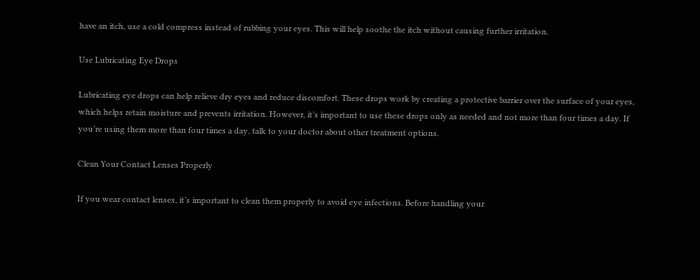have an itch, use a cold compress instead of rubbing your eyes. This will help soothe the itch without causing further irritation.

Use Lubricating Eye Drops

Lubricating eye drops can help relieve dry eyes and reduce discomfort. These drops work by creating a protective barrier over the surface of your eyes, which helps retain moisture and prevents irritation. However, it’s important to use these drops only as needed and not more than four times a day. If you’re using them more than four times a day, talk to your doctor about other treatment options.

Clean Your Contact Lenses Properly

If you wear contact lenses, it’s important to clean them properly to avoid eye infections. Before handling your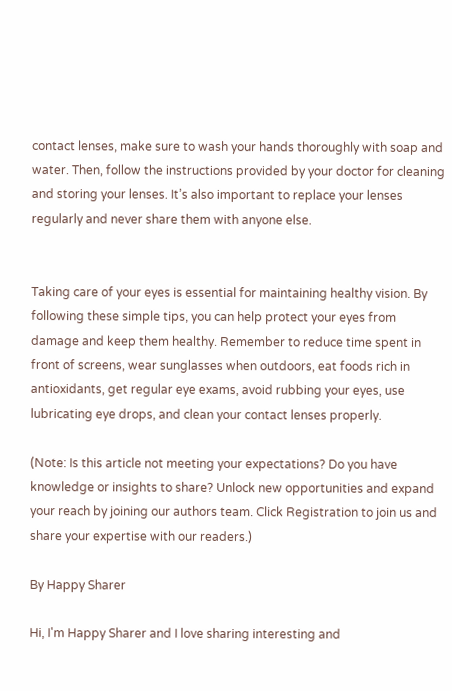contact lenses, make sure to wash your hands thoroughly with soap and water. Then, follow the instructions provided by your doctor for cleaning and storing your lenses. It’s also important to replace your lenses regularly and never share them with anyone else.


Taking care of your eyes is essential for maintaining healthy vision. By following these simple tips, you can help protect your eyes from damage and keep them healthy. Remember to reduce time spent in front of screens, wear sunglasses when outdoors, eat foods rich in antioxidants, get regular eye exams, avoid rubbing your eyes, use lubricating eye drops, and clean your contact lenses properly.

(Note: Is this article not meeting your expectations? Do you have knowledge or insights to share? Unlock new opportunities and expand your reach by joining our authors team. Click Registration to join us and share your expertise with our readers.)

By Happy Sharer

Hi, I'm Happy Sharer and I love sharing interesting and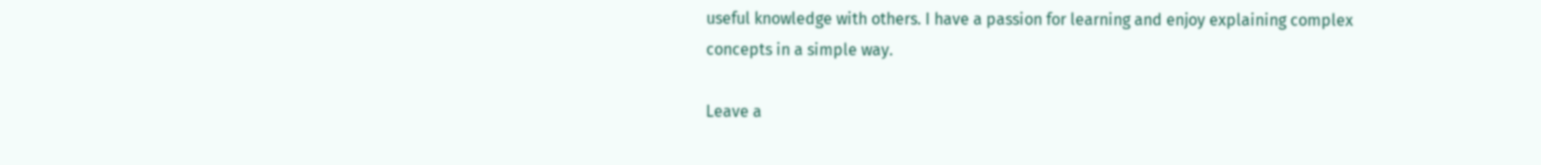useful knowledge with others. I have a passion for learning and enjoy explaining complex concepts in a simple way.

Leave a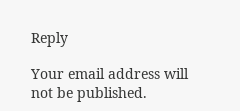Reply

Your email address will not be published.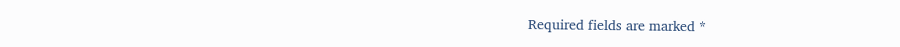Required fields are marked *